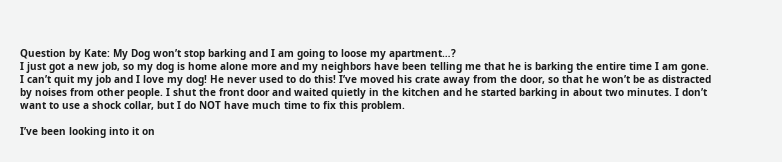Question by Kate: My Dog won’t stop barking and I am going to loose my apartment…?
I just got a new job, so my dog is home alone more and my neighbors have been telling me that he is barking the entire time I am gone. I can’t quit my job and I love my dog! He never used to do this! I’ve moved his crate away from the door, so that he won’t be as distracted by noises from other people. I shut the front door and waited quietly in the kitchen and he started barking in about two minutes. I don’t want to use a shock collar, but I do NOT have much time to fix this problem.

I’ve been looking into it on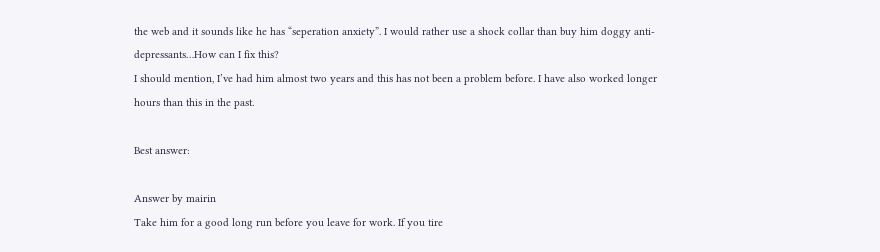the web and it sounds like he has “seperation anxiety”. I would rather use a shock collar than buy him doggy anti-depressants…How can I fix this?
I should mention, I’ve had him almost two years and this has not been a problem before. I have also worked longer hours than this in the past.

Best answer:

Answer by mairin
Take him for a good long run before you leave for work. If you tire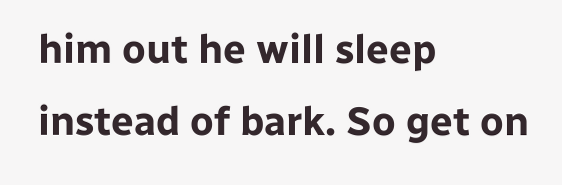him out he will sleep instead of bark. So get on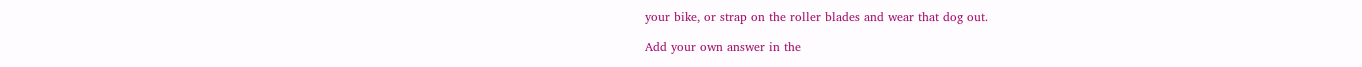your bike, or strap on the roller blades and wear that dog out.

Add your own answer in the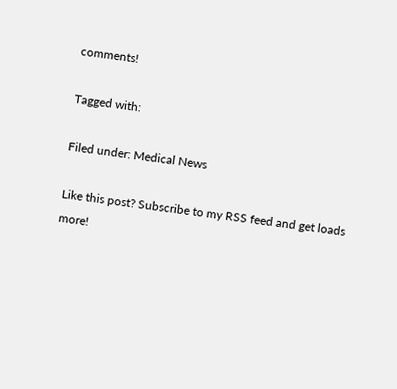comments!

Tagged with:

Filed under: Medical News

Like this post? Subscribe to my RSS feed and get loads more!